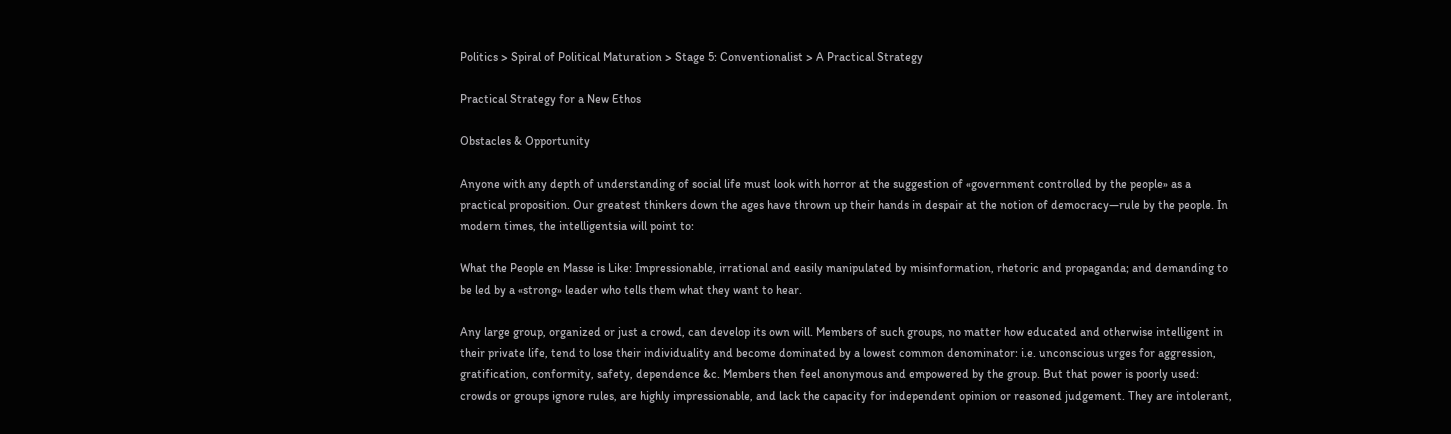Politics > Spiral of Political Maturation > Stage 5: Conventionalist > A Practical Strategy

Practical Strategy for a New Ethos

Obstacles & Opportunity

Anyone with any depth of understanding of social life must look with horror at the suggestion of «government controlled by the people» as a practical proposition. Our greatest thinkers down the ages have thrown up their hands in despair at the notion of democracy—rule by the people. In modern times, the intelligentsia will point to:

What the People en Masse is Like: Impressionable, irrational and easily manipulated by misinformation, rhetoric and propaganda; and demanding to be led by a «strong» leader who tells them what they want to hear.

Any large group, organized or just a crowd, can develop its own will. Members of such groups, no matter how educated and otherwise intelligent in their private life, tend to lose their individuality and become dominated by a lowest common denominator: i.e. unconscious urges for aggression, gratification, conformity, safety, dependence &c. Members then feel anonymous and empowered by the group. But that power is poorly used: crowds or groups ignore rules, are highly impressionable, and lack the capacity for independent opinion or reasoned judgement. They are intolerant,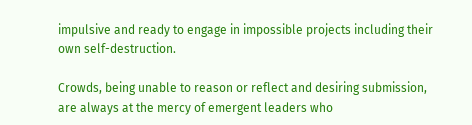impulsive and ready to engage in impossible projects including their own self-destruction.

Crowds, being unable to reason or reflect and desiring submission, are always at the mercy of emergent leaders who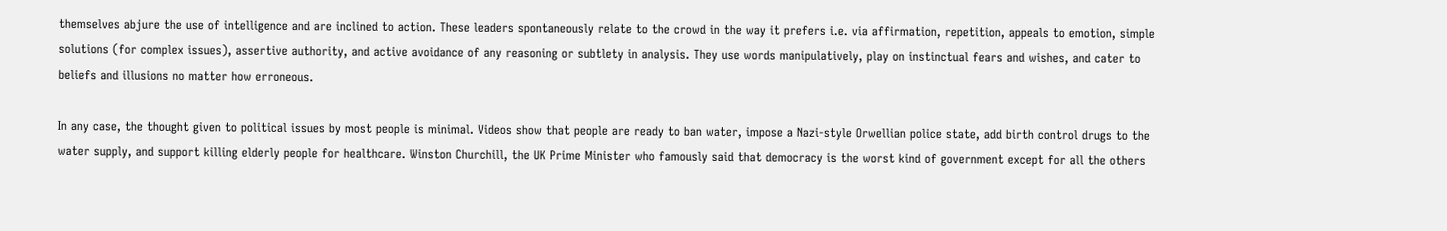themselves abjure the use of intelligence and are inclined to action. These leaders spontaneously relate to the crowd in the way it prefers i.e. via affirmation, repetition, appeals to emotion, simple solutions (for complex issues), assertive authority, and active avoidance of any reasoning or subtlety in analysis. They use words manipulatively, play on instinctual fears and wishes, and cater to beliefs and illusions no matter how erroneous.

In any case, the thought given to political issues by most people is minimal. Videos show that people are ready to ban water, impose a Nazi-style Orwellian police state, add birth control drugs to the water supply, and support killing elderly people for healthcare. Winston Churchill, the UK Prime Minister who famously said that democracy is the worst kind of government except for all the others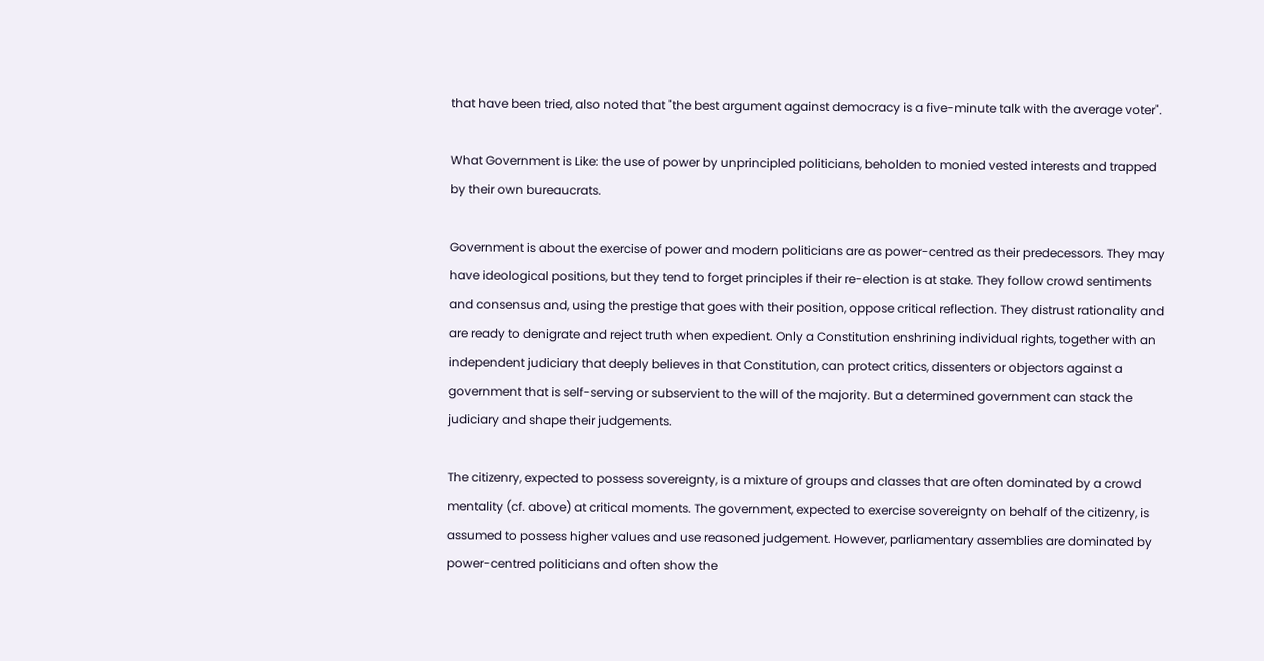that have been tried, also noted that "the best argument against democracy is a five-minute talk with the average voter".

What Government is Like: the use of power by unprincipled politicians, beholden to monied vested interests and trapped by their own bureaucrats.

Government is about the exercise of power and modern politicians are as power-centred as their predecessors. They may have ideological positions, but they tend to forget principles if their re-election is at stake. They follow crowd sentiments and consensus and, using the prestige that goes with their position, oppose critical reflection. They distrust rationality and are ready to denigrate and reject truth when expedient. Only a Constitution enshrining individual rights, together with an independent judiciary that deeply believes in that Constitution, can protect critics, dissenters or objectors against a government that is self-serving or subservient to the will of the majority. But a determined government can stack the judiciary and shape their judgements.

The citizenry, expected to possess sovereignty, is a mixture of groups and classes that are often dominated by a crowd mentality (cf. above) at critical moments. The government, expected to exercise sovereignty on behalf of the citizenry, is assumed to possess higher values and use reasoned judgement. However, parliamentary assemblies are dominated by power-centred politicians and often show the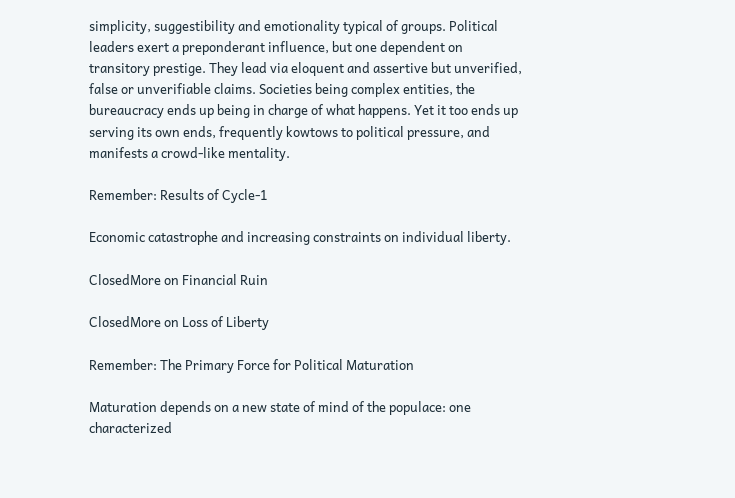simplicity, suggestibility and emotionality typical of groups. Political leaders exert a preponderant influence, but one dependent on transitory prestige. They lead via eloquent and assertive but unverified, false or unverifiable claims. Societies being complex entities, the bureaucracy ends up being in charge of what happens. Yet it too ends up serving its own ends, frequently kowtows to political pressure, and manifests a crowd-like mentality.

Remember: Results of Cycle-1

Economic catastrophe and increasing constraints on individual liberty.

ClosedMore on Financial Ruin

ClosedMore on Loss of Liberty

Remember: The Primary Force for Political Maturation

Maturation depends on a new state of mind of the populace: one characterized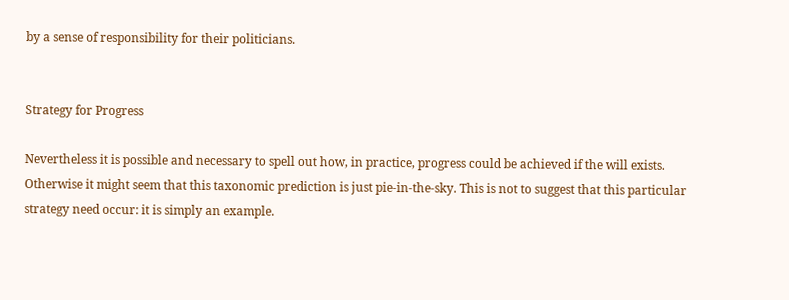by a sense of responsibility for their politicians.


Strategy for Progress

Nevertheless it is possible and necessary to spell out how, in practice, progress could be achieved if the will exists. Otherwise it might seem that this taxonomic prediction is just pie-in-the-sky. This is not to suggest that this particular strategy need occur: it is simply an example.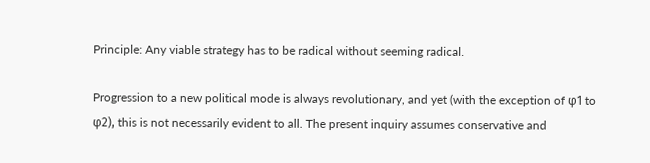Principle: Any viable strategy has to be radical without seeming radical.

Progression to a new political mode is always revolutionary, and yet (with the exception of φ1 to φ2), this is not necessarily evident to all. The present inquiry assumes conservative and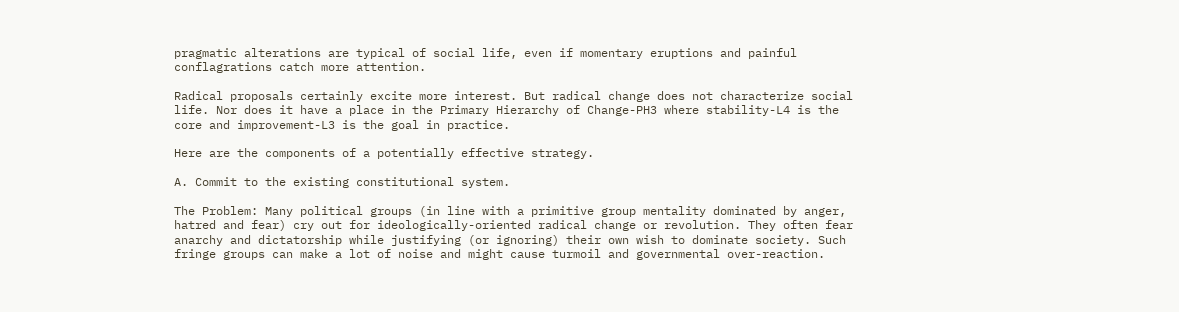pragmatic alterations are typical of social life, even if momentary eruptions and painful conflagrations catch more attention.

Radical proposals certainly excite more interest. But radical change does not characterize social life. Nor does it have a place in the Primary Hierarchy of Change-PH3 where stability-L4 is the core and improvement-L3 is the goal in practice.

Here are the components of a potentially effective strategy.

A. Commit to the existing constitutional system.

The Problem: Many political groups (in line with a primitive group mentality dominated by anger, hatred and fear) cry out for ideologically-oriented radical change or revolution. They often fear anarchy and dictatorship while justifying (or ignoring) their own wish to dominate society. Such fringe groups can make a lot of noise and might cause turmoil and governmental over-reaction.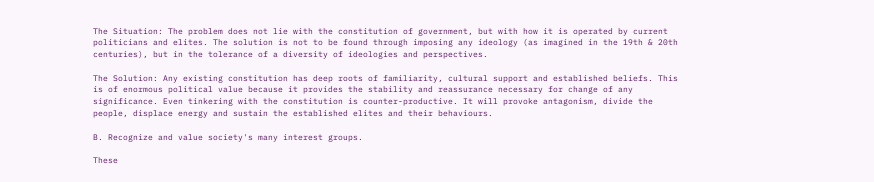The Situation: The problem does not lie with the constitution of government, but with how it is operated by current politicians and elites. The solution is not to be found through imposing any ideology (as imagined in the 19th & 20th centuries), but in the tolerance of a diversity of ideologies and perspectives.

The Solution: Any existing constitution has deep roots of familiarity, cultural support and established beliefs. This is of enormous political value because it provides the stability and reassurance necessary for change of any significance. Even tinkering with the constitution is counter-productive. It will provoke antagonism, divide the people, displace energy and sustain the established elites and their behaviours.

B. Recognize and value society's many interest groups.

These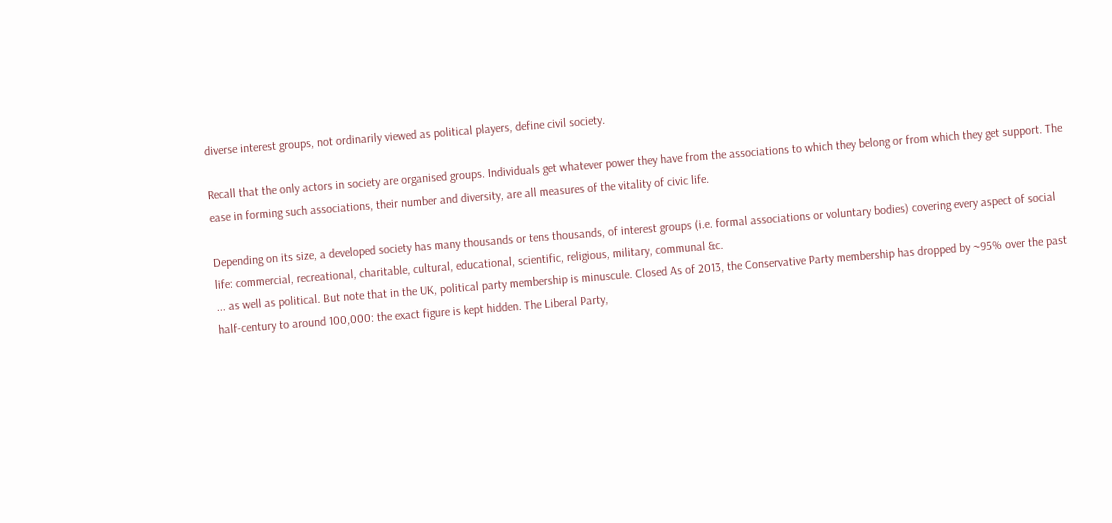diverse interest groups, not ordinarily viewed as political players, define civil society.

Recall that the only actors in society are organised groups. Individuals get whatever power they have from the associations to which they belong or from which they get support. The ease in forming such associations, their number and diversity, are all measures of the vitality of civic life.

Depending on its size, a developed society has many thousands or tens thousands, of interest groups (i.e. formal associations or voluntary bodies) covering every aspect of social life: commercial, recreational, charitable, cultural, educational, scientific, religious, military, communal &c.
... as well as political. But note that in the UK, political party membership is minuscule. Closed As of 2013, the Conservative Party membership has dropped by ~95% over the past half-century to around 100,000: the exact figure is kept hidden. The Liberal Party,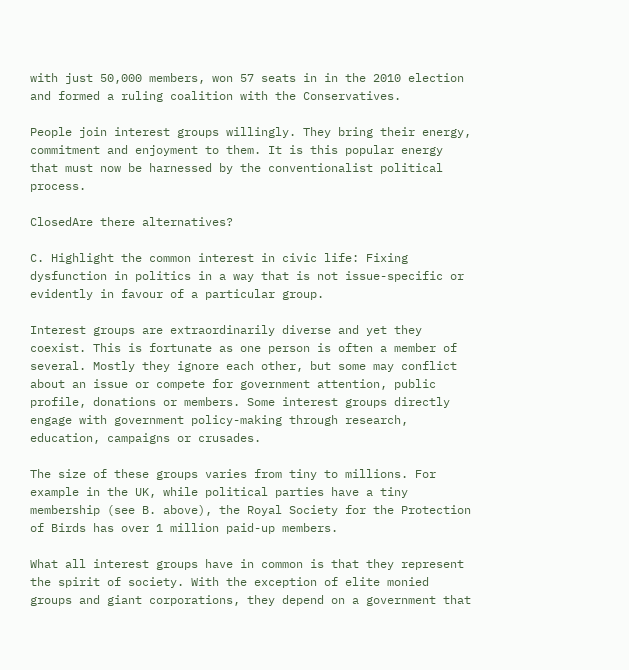with just 50,000 members, won 57 seats in in the 2010 election and formed a ruling coalition with the Conservatives.

People join interest groups willingly. They bring their energy, commitment and enjoyment to them. It is this popular energy that must now be harnessed by the conventionalist political process.

ClosedAre there alternatives?

C. Highlight the common interest in civic life: Fixing dysfunction in politics in a way that is not issue-specific or evidently in favour of a particular group.

Interest groups are extraordinarily diverse and yet they coexist. This is fortunate as one person is often a member of several. Mostly they ignore each other, but some may conflict about an issue or compete for government attention, public profile, donations or members. Some interest groups directly engage with government policy-making through research, education, campaigns or crusades.

The size of these groups varies from tiny to millions. For example in the UK, while political parties have a tiny membership (see B. above), the Royal Society for the Protection of Birds has over 1 million paid-up members.

What all interest groups have in common is that they represent the spirit of society. With the exception of elite monied groups and giant corporations, they depend on a government that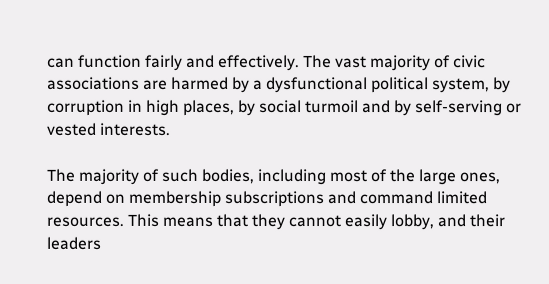can function fairly and effectively. The vast majority of civic associations are harmed by a dysfunctional political system, by corruption in high places, by social turmoil and by self-serving or vested interests.

The majority of such bodies, including most of the large ones, depend on membership subscriptions and command limited resources. This means that they cannot easily lobby, and their leaders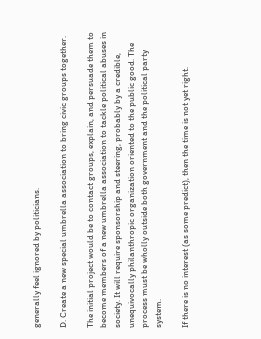generally feel ignored by politicians.

D. Create a new special umbrella association to bring civic groups together.

The initial project would be to contact groups, explain, and persuade them to become members of a new umbrella association to tackle political abuses in society. It will require sponsorship and steering, probably by a credible, unequivocally philanthropic organization oriented to the public good. The process must be wholly outside both government and the political party system.

If there is no interest (as some predict), then the time is not yet right.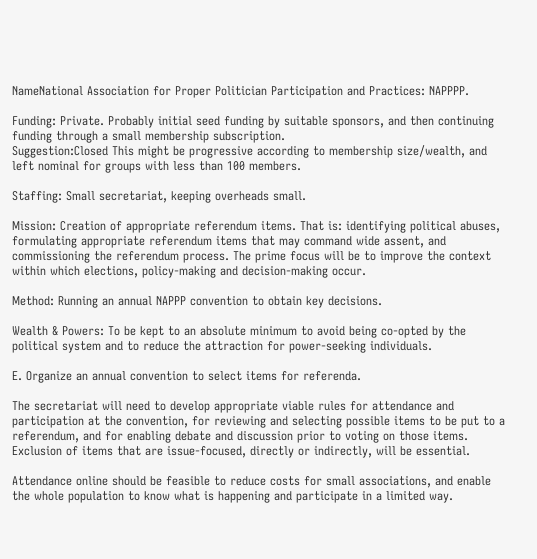NameNational Association for Proper Politician Participation and Practices: NAPPPP.

Funding: Private. Probably initial seed funding by suitable sponsors, and then continuing funding through a small membership subscription.
Suggestion:Closed This might be progressive according to membership size/wealth, and left nominal for groups with less than 100 members.

Staffing: Small secretariat, keeping overheads small.

Mission: Creation of appropriate referendum items. That is: identifying political abuses, formulating appropriate referendum items that may command wide assent, and commissioning the referendum process. The prime focus will be to improve the context within which elections, policy-making and decision-making occur.

Method: Running an annual NAPPP convention to obtain key decisions.

Wealth & Powers: To be kept to an absolute minimum to avoid being co-opted by the political system and to reduce the attraction for power-seeking individuals.

E. Organize an annual convention to select items for referenda.

The secretariat will need to develop appropriate viable rules for attendance and participation at the convention, for reviewing and selecting possible items to be put to a referendum, and for enabling debate and discussion prior to voting on those items. Exclusion of items that are issue-focused, directly or indirectly, will be essential.

Attendance online should be feasible to reduce costs for small associations, and enable the whole population to know what is happening and participate in a limited way.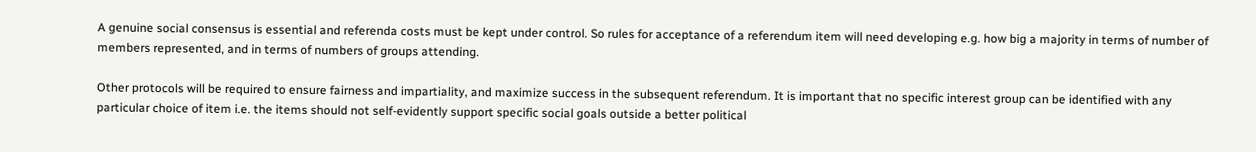A genuine social consensus is essential and referenda costs must be kept under control. So rules for acceptance of a referendum item will need developing e.g. how big a majority in terms of number of members represented, and in terms of numbers of groups attending.

Other protocols will be required to ensure fairness and impartiality, and maximize success in the subsequent referendum. It is important that no specific interest group can be identified with any particular choice of item i.e. the items should not self-evidently support specific social goals outside a better political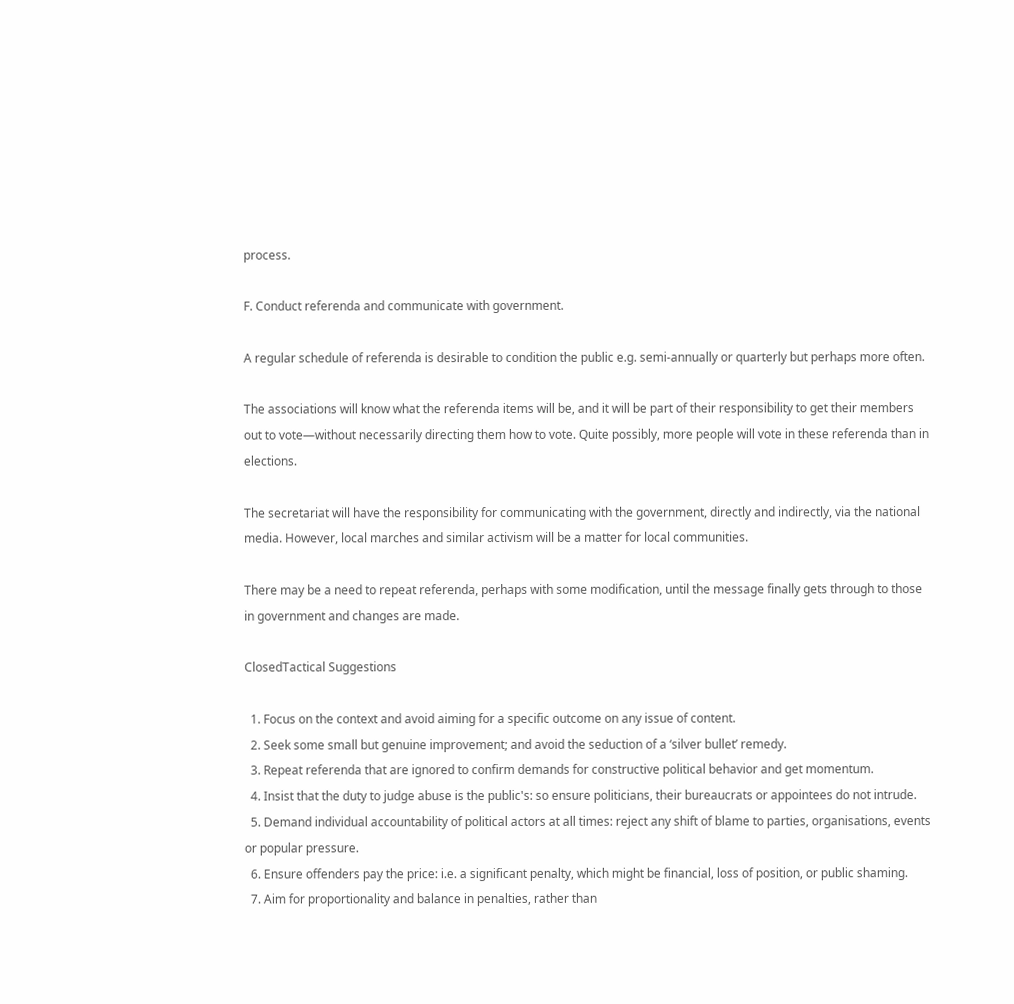process.

F. Conduct referenda and communicate with government.

A regular schedule of referenda is desirable to condition the public e.g. semi-annually or quarterly but perhaps more often.

The associations will know what the referenda items will be, and it will be part of their responsibility to get their members out to vote—without necessarily directing them how to vote. Quite possibly, more people will vote in these referenda than in elections.

The secretariat will have the responsibility for communicating with the government, directly and indirectly, via the national media. However, local marches and similar activism will be a matter for local communities.

There may be a need to repeat referenda, perhaps with some modification, until the message finally gets through to those in government and changes are made.

ClosedTactical Suggestions

  1. Focus on the context and avoid aiming for a specific outcome on any issue of content.
  2. Seek some small but genuine improvement; and avoid the seduction of a ‘silver bullet’ remedy.
  3. Repeat referenda that are ignored to confirm demands for constructive political behavior and get momentum.
  4. Insist that the duty to judge abuse is the public's: so ensure politicians, their bureaucrats or appointees do not intrude.
  5. Demand individual accountability of political actors at all times: reject any shift of blame to parties, organisations, events or popular pressure.
  6. Ensure offenders pay the price: i.e. a significant penalty, which might be financial, loss of position, or public shaming.
  7. Aim for proportionality and balance in penalties, rather than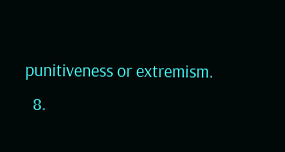punitiveness or extremism.
  8.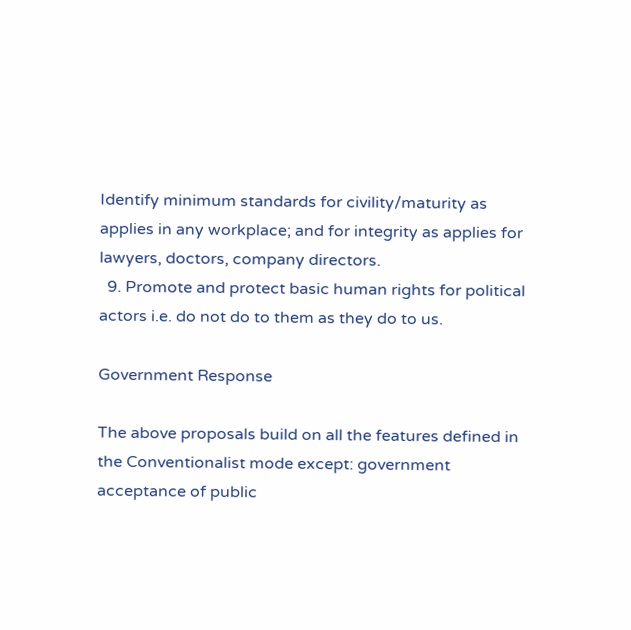Identify minimum standards for civility/maturity as applies in any workplace; and for integrity as applies for lawyers, doctors, company directors.
  9. Promote and protect basic human rights for political actors i.e. do not do to them as they do to us.

Government Response

The above proposals build on all the features defined in the Conventionalist mode except: government acceptance of public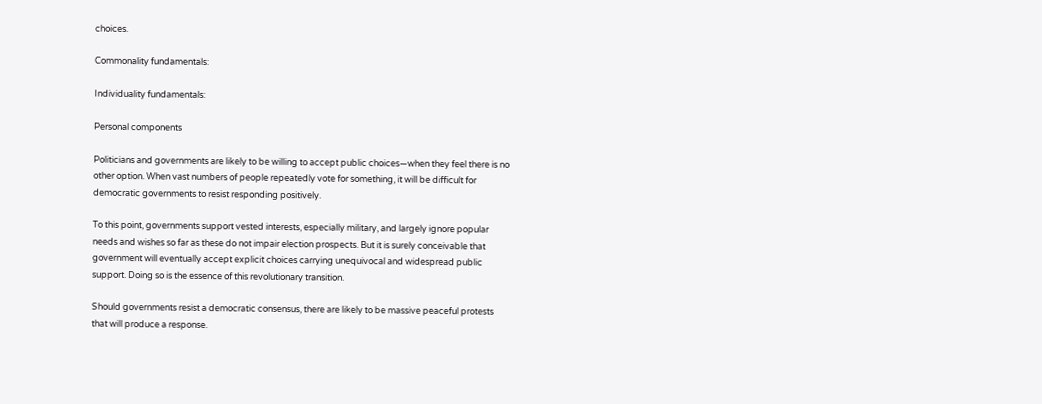choices.

Commonality fundamentals:

Individuality fundamentals:

Personal components

Politicians and governments are likely to be willing to accept public choices—when they feel there is no other option. When vast numbers of people repeatedly vote for something, it will be difficult for democratic governments to resist responding positively.

To this point, governments support vested interests, especially military, and largely ignore popular needs and wishes so far as these do not impair election prospects. But it is surely conceivable that government will eventually accept explicit choices carrying unequivocal and widespread public support. Doing so is the essence of this revolutionary transition.

Should governments resist a democratic consensus, there are likely to be massive peaceful protests that will produce a response.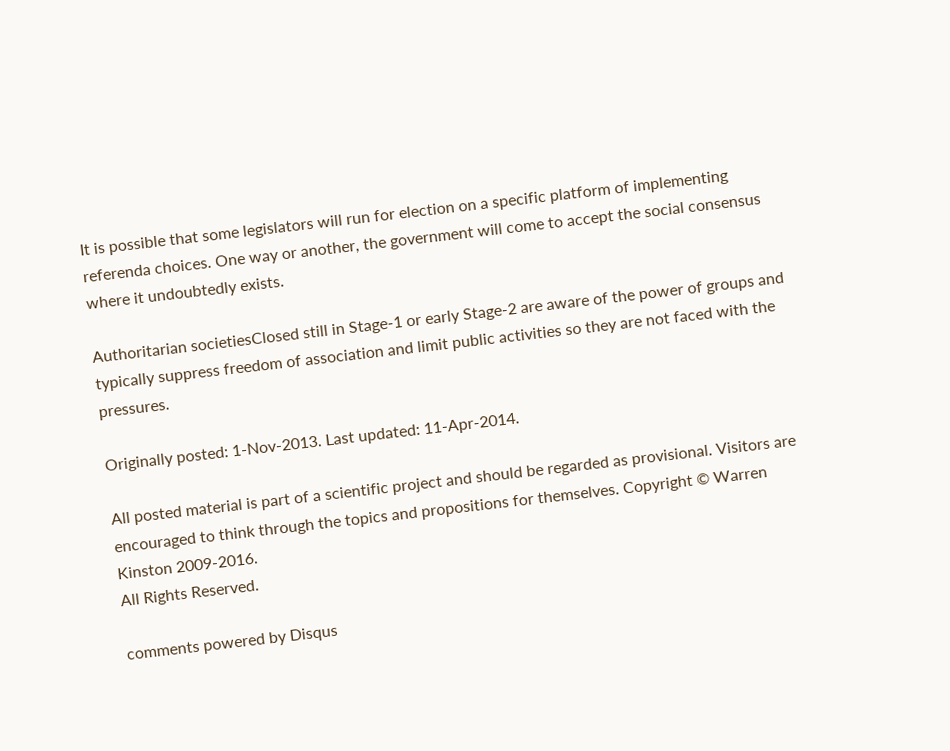It is possible that some legislators will run for election on a specific platform of implementing referenda choices. One way or another, the government will come to accept the social consensus where it undoubtedly exists.

Authoritarian societiesClosed still in Stage-1 or early Stage-2 are aware of the power of groups and typically suppress freedom of association and limit public activities so they are not faced with the pressures.

Originally posted: 1-Nov-2013. Last updated: 11-Apr-2014.

All posted material is part of a scientific project and should be regarded as provisional. Visitors are encouraged to think through the topics and propositions for themselves. Copyright © Warren Kinston 2009-2016.
All Rights Reserved.

comments powered by Disqus